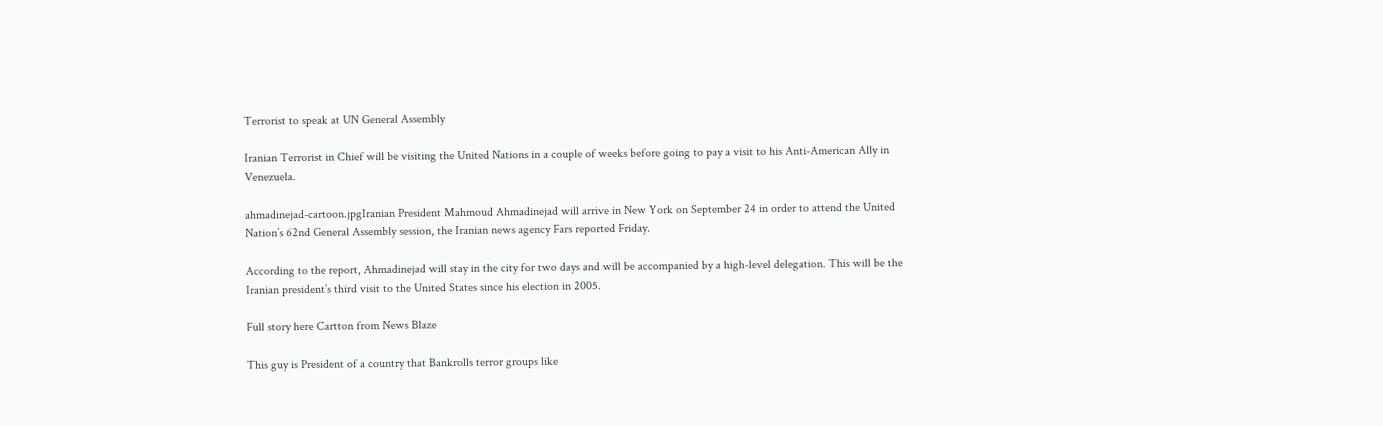Terrorist to speak at UN General Assembly

Iranian Terrorist in Chief will be visiting the United Nations in a couple of weeks before going to pay a visit to his Anti-American Ally in Venezuela.

ahmadinejad-cartoon.jpgIranian President Mahmoud Ahmadinejad will arrive in New York on September 24 in order to attend the United Nation’s 62nd General Assembly session, the Iranian news agency Fars reported Friday.

According to the report, Ahmadinejad will stay in the city for two days and will be accompanied by a high-level delegation. This will be the Iranian president’s third visit to the United States since his election in 2005.

Full story here Cartton from News Blaze

This guy is President of a country that Bankrolls terror groups like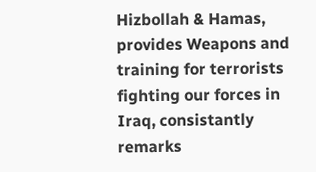Hizbollah & Hamas, provides Weapons and training for terrorists fighting our forces in Iraq, consistantly remarks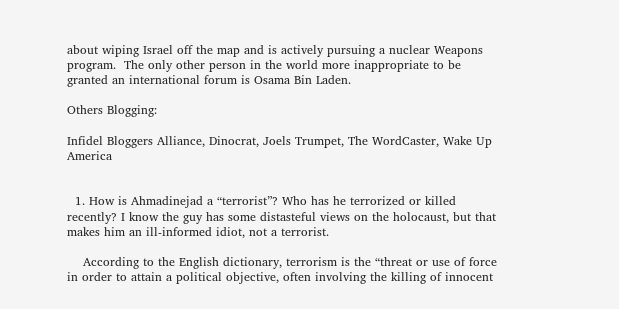about wiping Israel off the map and is actively pursuing a nuclear Weapons program.  The only other person in the world more inappropriate to be granted an international forum is Osama Bin Laden.

Others Blogging:

Infidel Bloggers Alliance, Dinocrat, Joels Trumpet, The WordCaster, Wake Up America


  1. How is Ahmadinejad a “terrorist”? Who has he terrorized or killed recently? I know the guy has some distasteful views on the holocaust, but that makes him an ill-informed idiot, not a terrorist.

    According to the English dictionary, terrorism is the “threat or use of force in order to attain a political objective, often involving the killing of innocent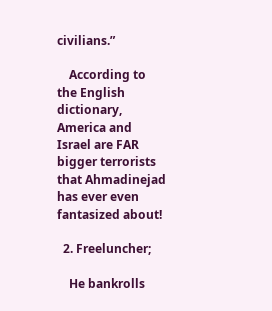civilians.”

    According to the English dictionary, America and Israel are FAR bigger terrorists that Ahmadinejad has ever even fantasized about!

  2. Freeluncher;

    He bankrolls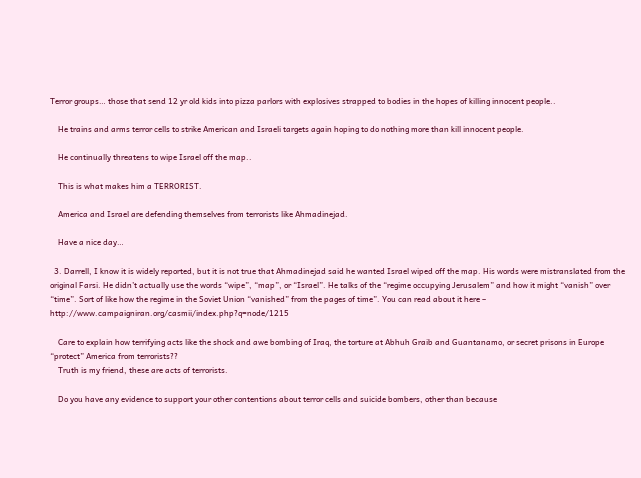Terror groups… those that send 12 yr old kids into pizza parlors with explosives strapped to bodies in the hopes of killing innocent people..

    He trains and arms terror cells to strike American and Israeli targets again hoping to do nothing more than kill innocent people.

    He continually threatens to wipe Israel off the map..

    This is what makes him a TERRORIST.

    America and Israel are defending themselves from terrorists like Ahmadinejad.

    Have a nice day…

  3. Darrell, I know it is widely reported, but it is not true that Ahmadinejad said he wanted Israel wiped off the map. His words were mistranslated from the original Farsi. He didn’t actually use the words “wipe”, “map”, or “Israel”. He talks of the “regime occupying Jerusalem” and how it might “vanish” over “time”. Sort of like how the regime in the Soviet Union “vanished” from the pages of time”. You can read about it here – http://www.campaigniran.org/casmii/index.php?q=node/1215

    Care to explain how terrifying acts like the shock and awe bombing of Iraq, the torture at Abhuh Graib and Guantanamo, or secret prisons in Europe “protect” America from terrorists??
    Truth is my friend, these are acts of terrorists.

    Do you have any evidence to support your other contentions about terror cells and suicide bombers, other than because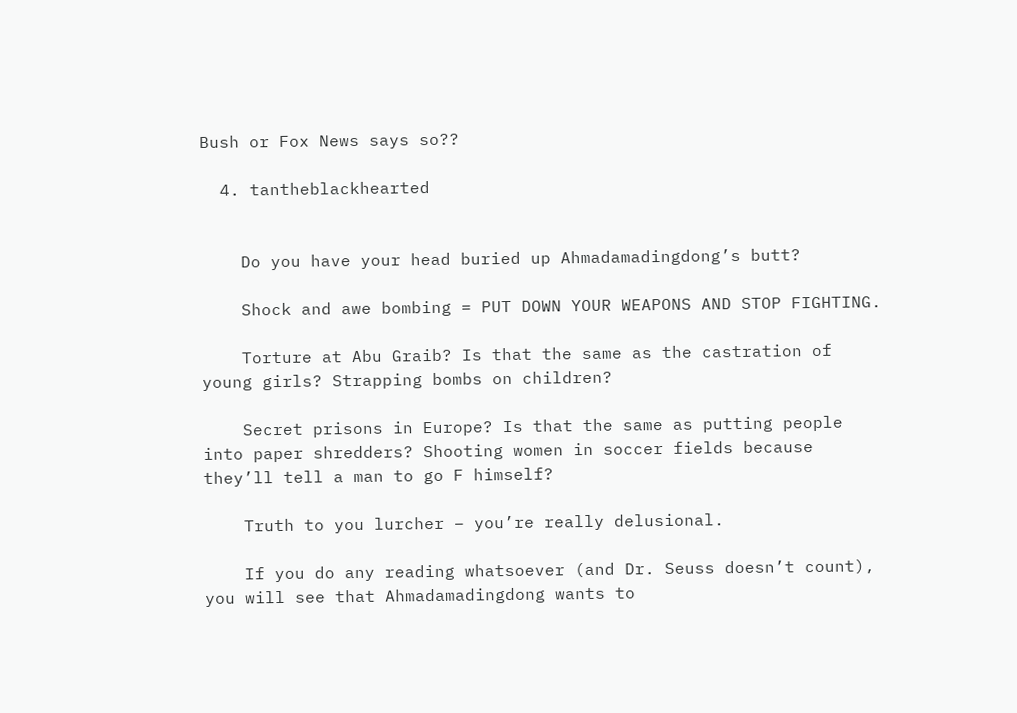Bush or Fox News says so??

  4. tantheblackhearted


    Do you have your head buried up Ahmadamadingdong’s butt?

    Shock and awe bombing = PUT DOWN YOUR WEAPONS AND STOP FIGHTING.

    Torture at Abu Graib? Is that the same as the castration of young girls? Strapping bombs on children?

    Secret prisons in Europe? Is that the same as putting people into paper shredders? Shooting women in soccer fields because they’ll tell a man to go F himself?

    Truth to you lurcher – you’re really delusional.

    If you do any reading whatsoever (and Dr. Seuss doesn’t count), you will see that Ahmadamadingdong wants to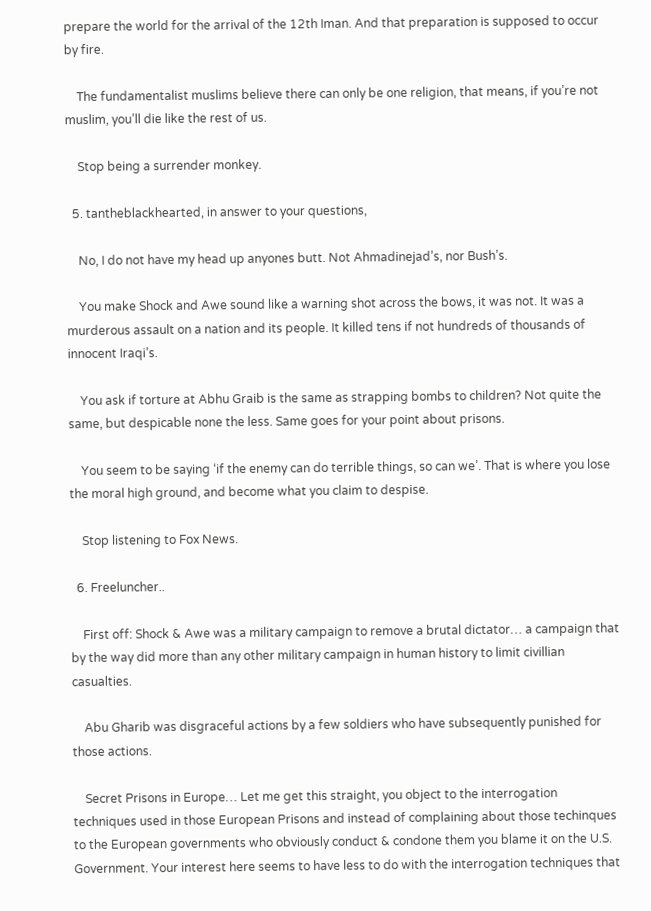prepare the world for the arrival of the 12th Iman. And that preparation is supposed to occur by fire.

    The fundamentalist muslims believe there can only be one religion, that means, if you’re not muslim, you’ll die like the rest of us.

    Stop being a surrender monkey.

  5. tantheblackhearted, in answer to your questions,

    No, I do not have my head up anyones butt. Not Ahmadinejad’s, nor Bush’s.

    You make Shock and Awe sound like a warning shot across the bows, it was not. It was a murderous assault on a nation and its people. It killed tens if not hundreds of thousands of innocent Iraqi’s.

    You ask if torture at Abhu Graib is the same as strapping bombs to children? Not quite the same, but despicable none the less. Same goes for your point about prisons.

    You seem to be saying ‘if the enemy can do terrible things, so can we’. That is where you lose the moral high ground, and become what you claim to despise.

    Stop listening to Fox News.

  6. Freeluncher..

    First off: Shock & Awe was a military campaign to remove a brutal dictator… a campaign that by the way did more than any other military campaign in human history to limit civillian casualties.

    Abu Gharib was disgraceful actions by a few soldiers who have subsequently punished for those actions.

    Secret Prisons in Europe… Let me get this straight, you object to the interrogation techniques used in those European Prisons and instead of complaining about those techinques to the European governments who obviously conduct & condone them you blame it on the U.S. Government. Your interest here seems to have less to do with the interrogation techniques that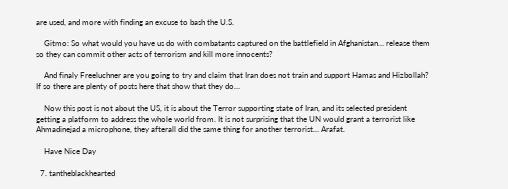are used, and more with finding an excuse to bash the U.S.

    Gitmo: So what would you have us do with combatants captured on the battlefield in Afghanistan… release them so they can commit other acts of terrorism and kill more innocents?

    And finaly Freeluchner are you going to try and claim that Iran does not train and support Hamas and Hizbollah? If so there are plenty of posts here that show that they do…

    Now this post is not about the US, it is about the Terror supporting state of Iran, and its selected president getting a platform to address the whole world from. It is not surprising that the UN would grant a terrorist like Ahmadinejad a microphone, they afterall did the same thing for another terrorist… Arafat.

    Have Nice Day

  7. tantheblackhearted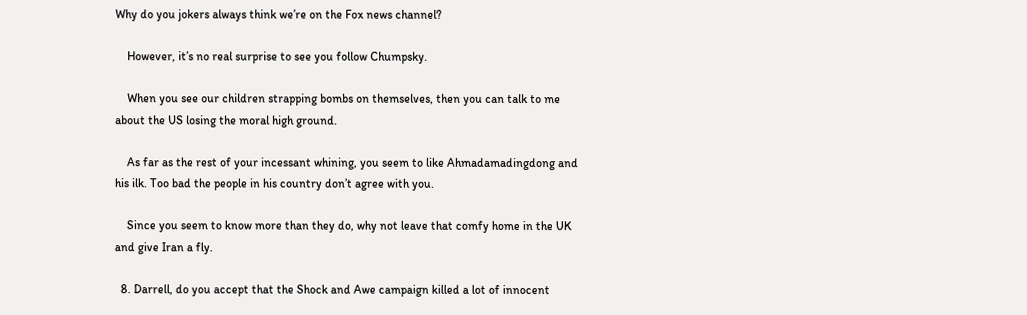Why do you jokers always think we’re on the Fox news channel?

    However, it’s no real surprise to see you follow Chumpsky.

    When you see our children strapping bombs on themselves, then you can talk to me about the US losing the moral high ground.

    As far as the rest of your incessant whining, you seem to like Ahmadamadingdong and his ilk. Too bad the people in his country don’t agree with you.

    Since you seem to know more than they do, why not leave that comfy home in the UK and give Iran a fly.

  8. Darrell, do you accept that the Shock and Awe campaign killed a lot of innocent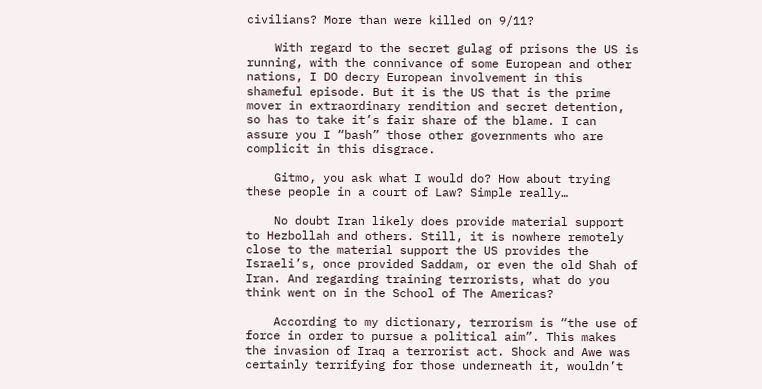civilians? More than were killed on 9/11?

    With regard to the secret gulag of prisons the US is running, with the connivance of some European and other nations, I DO decry European involvement in this shameful episode. But it is the US that is the prime mover in extraordinary rendition and secret detention, so has to take it’s fair share of the blame. I can assure you I “bash” those other governments who are complicit in this disgrace.

    Gitmo, you ask what I would do? How about trying these people in a court of Law? Simple really…

    No doubt Iran likely does provide material support to Hezbollah and others. Still, it is nowhere remotely close to the material support the US provides the Israeli’s, once provided Saddam, or even the old Shah of Iran. And regarding training terrorists, what do you think went on in the School of The Americas?

    According to my dictionary, terrorism is “the use of force in order to pursue a political aim”. This makes the invasion of Iraq a terrorist act. Shock and Awe was certainly terrifying for those underneath it, wouldn’t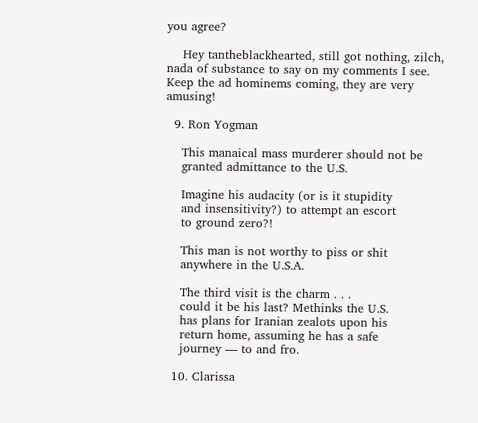you agree?

    Hey tantheblackhearted, still got nothing, zilch, nada of substance to say on my comments I see. Keep the ad hominems coming, they are very amusing!

  9. Ron Yogman

    This manaical mass murderer should not be
    granted admittance to the U.S.

    Imagine his audacity (or is it stupidity
    and insensitivity?) to attempt an escort
    to ground zero?!

    This man is not worthy to piss or shit
    anywhere in the U.S.A.

    The third visit is the charm . . .
    could it be his last? Methinks the U.S.
    has plans for Iranian zealots upon his
    return home, assuming he has a safe
    journey — to and fro.

  10. Clarissa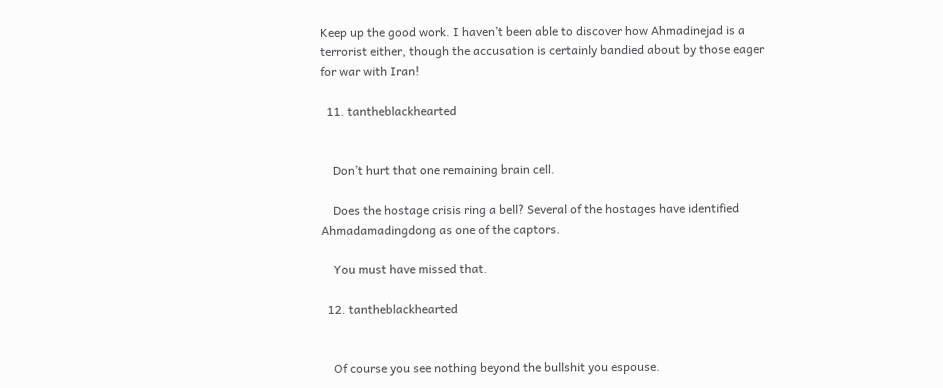Keep up the good work. I haven’t been able to discover how Ahmadinejad is a terrorist either, though the accusation is certainly bandied about by those eager for war with Iran!

  11. tantheblackhearted


    Don’t hurt that one remaining brain cell.

    Does the hostage crisis ring a bell? Several of the hostages have identified Ahmadamadingdong as one of the captors.

    You must have missed that.

  12. tantheblackhearted


    Of course you see nothing beyond the bullshit you espouse.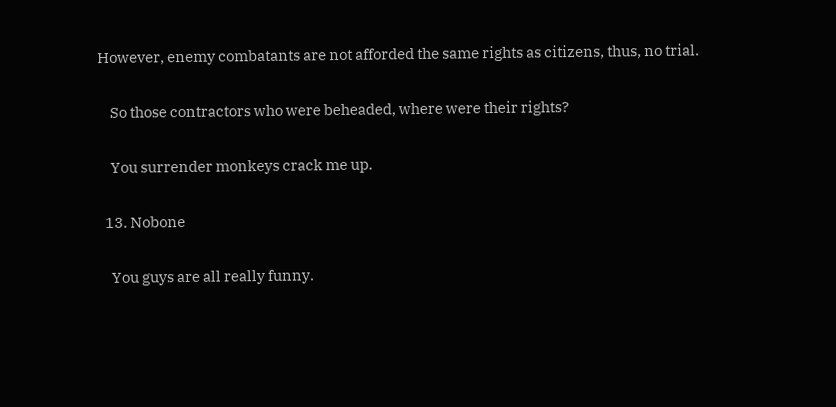However, enemy combatants are not afforded the same rights as citizens, thus, no trial.

    So those contractors who were beheaded, where were their rights?

    You surrender monkeys crack me up.

  13. Nobone

    You guys are all really funny.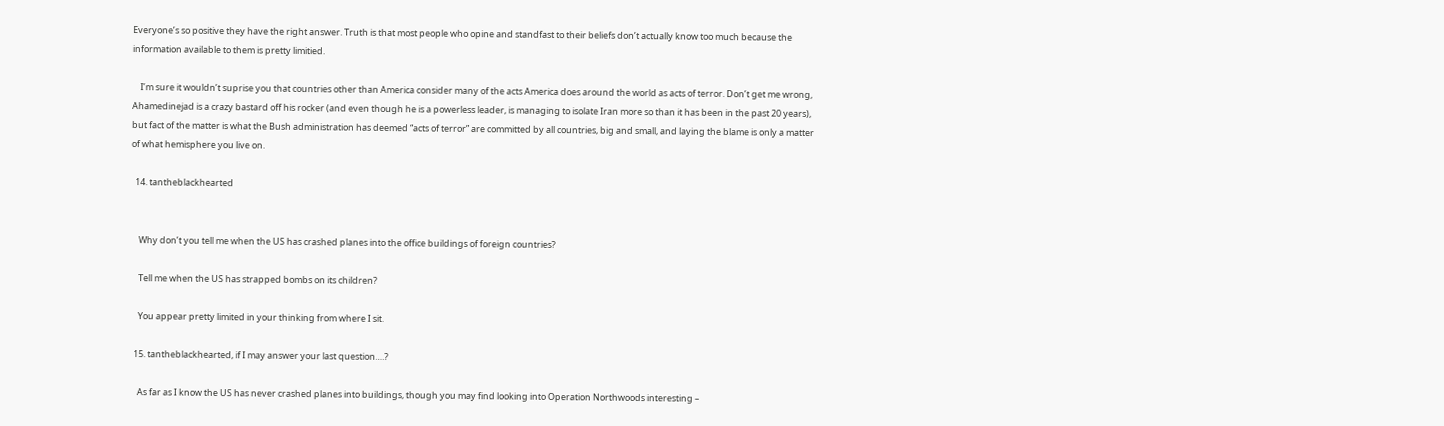Everyone’s so positive they have the right answer. Truth is that most people who opine and standfast to their beliefs don’t actually know too much because the information available to them is pretty limitied.

    I’m sure it wouldn’t suprise you that countries other than America consider many of the acts America does around the world as acts of terror. Don’t get me wrong, Ahamedinejad is a crazy bastard off his rocker (and even though he is a powerless leader, is managing to isolate Iran more so than it has been in the past 20 years), but fact of the matter is what the Bush administration has deemed “acts of terror” are committed by all countries, big and small, and laying the blame is only a matter of what hemisphere you live on.

  14. tantheblackhearted


    Why don’t you tell me when the US has crashed planes into the office buildings of foreign countries?

    Tell me when the US has strapped bombs on its children?

    You appear pretty limited in your thinking from where I sit.

  15. tantheblackhearted, if I may answer your last question….?

    As far as I know the US has never crashed planes into buildings, though you may find looking into Operation Northwoods interesting –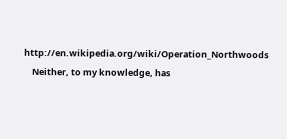http://en.wikipedia.org/wiki/Operation_Northwoods
    Neither, to my knowledge, has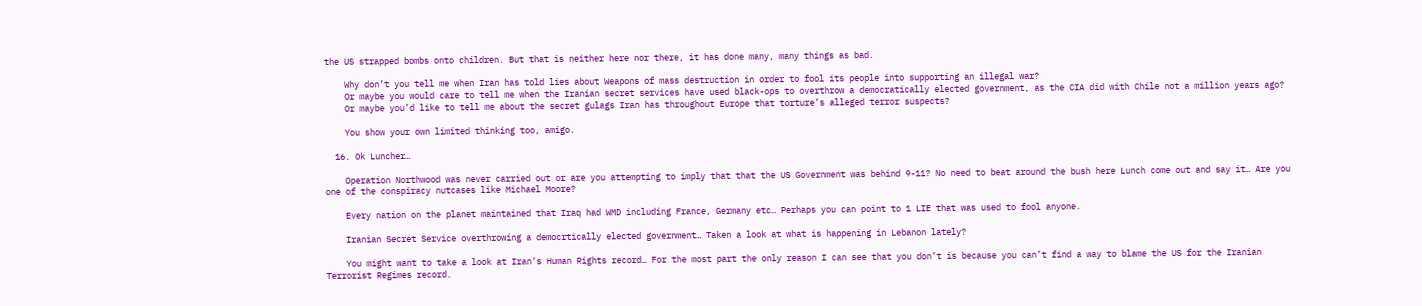the US strapped bombs onto children. But that is neither here nor there, it has done many, many things as bad.

    Why don’t you tell me when Iran has told lies about Weapons of mass destruction in order to fool its people into supporting an illegal war?
    Or maybe you would care to tell me when the Iranian secret services have used black-ops to overthrow a democratically elected government, as the CIA did with Chile not a million years ago?
    Or maybe you’d like to tell me about the secret gulags Iran has throughout Europe that torture’s alleged terror suspects?

    You show your own limited thinking too, amigo.

  16. Ok Luncher…

    Operation Northwood was never carried out or are you attempting to imply that that the US Government was behind 9-11? No need to beat around the bush here Lunch come out and say it… Are you one of the conspiracy nutcases like Michael Moore?

    Every nation on the planet maintained that Iraq had WMD including France, Germany etc… Perhaps you can point to 1 LIE that was used to fool anyone.

    Iranian Secret Service overthrowing a democrtically elected government… Taken a look at what is happening in Lebanon lately?

    You might want to take a look at Iran’s Human Rights record… For the most part the only reason I can see that you don’t is because you can’t find a way to blame the US for the Iranian Terrorist Regimes record.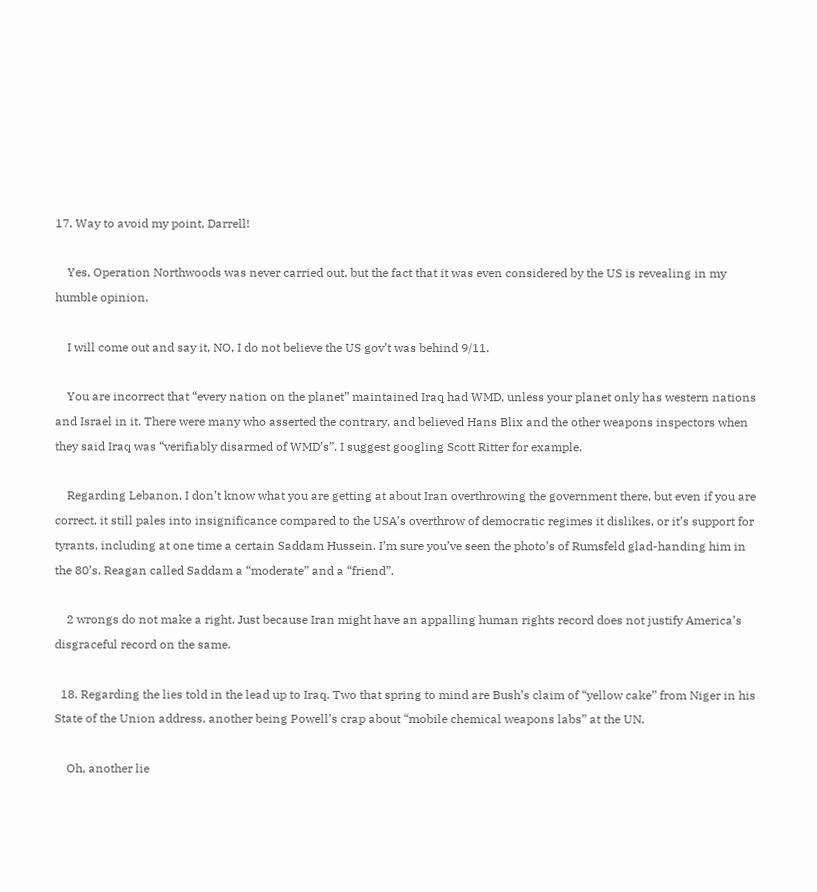17. Way to avoid my point, Darrell!

    Yes, Operation Northwoods was never carried out, but the fact that it was even considered by the US is revealing in my humble opinion.

    I will come out and say it, NO, I do not believe the US gov’t was behind 9/11.

    You are incorrect that “every nation on the planet” maintained Iraq had WMD, unless your planet only has western nations and Israel in it. There were many who asserted the contrary, and believed Hans Blix and the other weapons inspectors when they said Iraq was “verifiably disarmed of WMD’s”. I suggest googling Scott Ritter for example.

    Regarding Lebanon, I don’t know what you are getting at about Iran overthrowing the government there, but even if you are correct, it still pales into insignificance compared to the USA’s overthrow of democratic regimes it dislikes, or it’s support for tyrants, including at one time a certain Saddam Hussein. I’m sure you’ve seen the photo’s of Rumsfeld glad-handing him in the 80’s. Reagan called Saddam a “moderate” and a “friend”.

    2 wrongs do not make a right. Just because Iran might have an appalling human rights record does not justify America’s disgraceful record on the same.

  18. Regarding the lies told in the lead up to Iraq. Two that spring to mind are Bush’s claim of “yellow cake” from Niger in his State of the Union address, another being Powell’s crap about “mobile chemical weapons labs” at the UN.

    Oh, another lie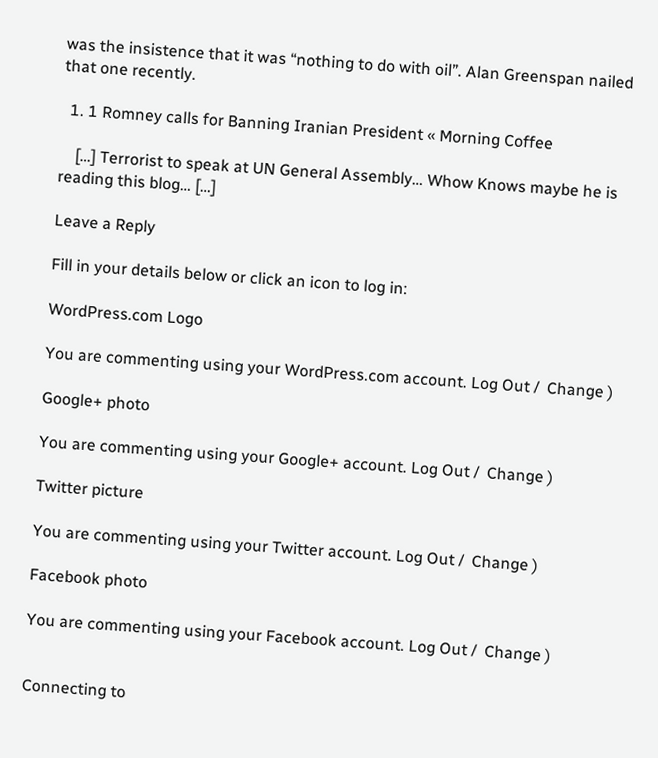was the insistence that it was “nothing to do with oil”. Alan Greenspan nailed that one recently.

  1. 1 Romney calls for Banning Iranian President « Morning Coffee

    […] Terrorist to speak at UN General Assembly… Whow Knows maybe he is reading this blog… […]

Leave a Reply

Fill in your details below or click an icon to log in:

WordPress.com Logo

You are commenting using your WordPress.com account. Log Out /  Change )

Google+ photo

You are commenting using your Google+ account. Log Out /  Change )

Twitter picture

You are commenting using your Twitter account. Log Out /  Change )

Facebook photo

You are commenting using your Facebook account. Log Out /  Change )


Connecting to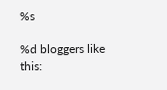%s

%d bloggers like this: